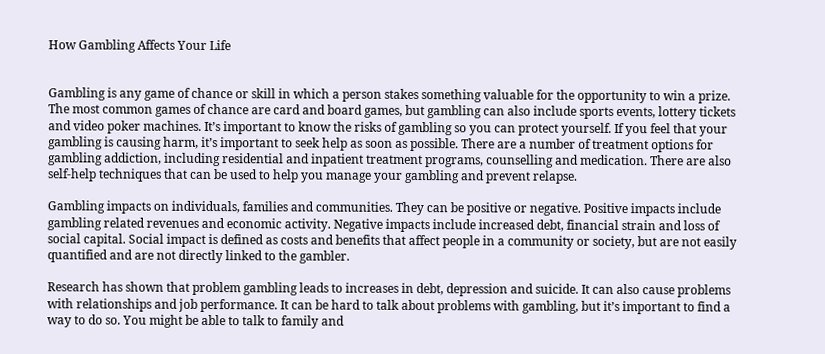How Gambling Affects Your Life


Gambling is any game of chance or skill in which a person stakes something valuable for the opportunity to win a prize. The most common games of chance are card and board games, but gambling can also include sports events, lottery tickets and video poker machines. It’s important to know the risks of gambling so you can protect yourself. If you feel that your gambling is causing harm, it’s important to seek help as soon as possible. There are a number of treatment options for gambling addiction, including residential and inpatient treatment programs, counselling and medication. There are also self-help techniques that can be used to help you manage your gambling and prevent relapse.

Gambling impacts on individuals, families and communities. They can be positive or negative. Positive impacts include gambling related revenues and economic activity. Negative impacts include increased debt, financial strain and loss of social capital. Social impact is defined as costs and benefits that affect people in a community or society, but are not easily quantified and are not directly linked to the gambler.

Research has shown that problem gambling leads to increases in debt, depression and suicide. It can also cause problems with relationships and job performance. It can be hard to talk about problems with gambling, but it’s important to find a way to do so. You might be able to talk to family and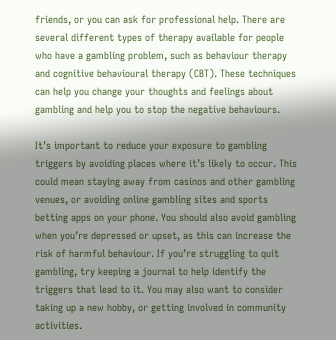friends, or you can ask for professional help. There are several different types of therapy available for people who have a gambling problem, such as behaviour therapy and cognitive behavioural therapy (CBT). These techniques can help you change your thoughts and feelings about gambling and help you to stop the negative behaviours.

It’s important to reduce your exposure to gambling triggers by avoiding places where it’s likely to occur. This could mean staying away from casinos and other gambling venues, or avoiding online gambling sites and sports betting apps on your phone. You should also avoid gambling when you’re depressed or upset, as this can increase the risk of harmful behaviour. If you’re struggling to quit gambling, try keeping a journal to help identify the triggers that lead to it. You may also want to consider taking up a new hobby, or getting involved in community activities.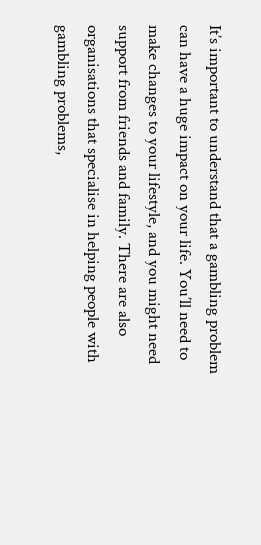It’s important to understand that a gambling problem can have a huge impact on your life. You’ll need to make changes to your lifestyle, and you might need support from friends and family. There are also organisations that specialise in helping people with gambling problems,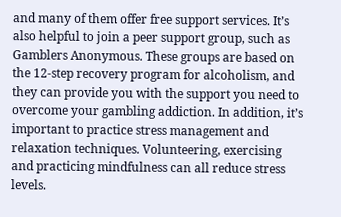and many of them offer free support services. It’s also helpful to join a peer support group, such as Gamblers Anonymous. These groups are based on the 12-step recovery program for alcoholism, and they can provide you with the support you need to overcome your gambling addiction. In addition, it’s important to practice stress management and relaxation techniques. Volunteering, exercising and practicing mindfulness can all reduce stress levels.